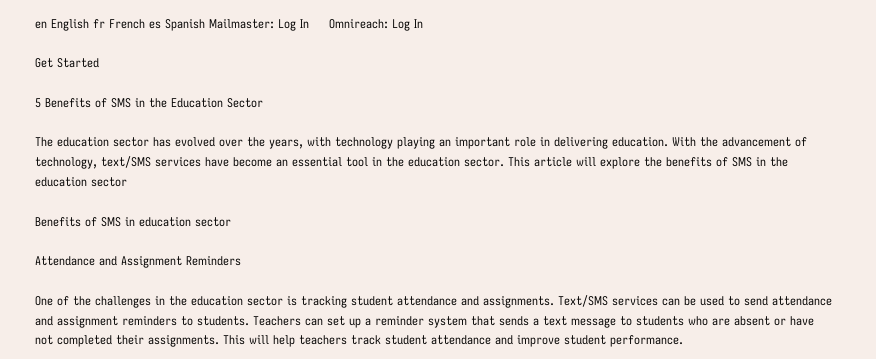en English fr French es Spanish Mailmaster: Log In     Omnireach: Log In

Get Started

5 Benefits of SMS in the Education Sector

The education sector has evolved over the years, with technology playing an important role in delivering education. With the advancement of technology, text/SMS services have become an essential tool in the education sector. This article will explore the benefits of SMS in the education sector

Benefits of SMS in education sector

Attendance and Assignment Reminders

One of the challenges in the education sector is tracking student attendance and assignments. Text/SMS services can be used to send attendance and assignment reminders to students. Teachers can set up a reminder system that sends a text message to students who are absent or have not completed their assignments. This will help teachers track student attendance and improve student performance.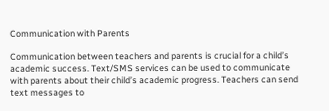Communication with Parents

Communication between teachers and parents is crucial for a child’s academic success. Text/SMS services can be used to communicate with parents about their child’s academic progress. Teachers can send text messages to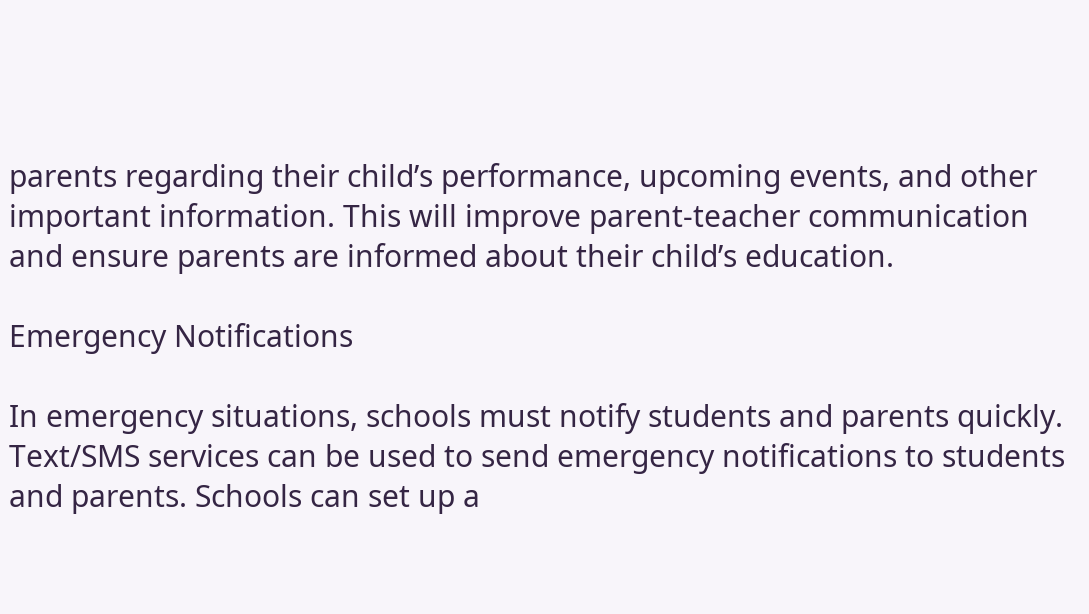parents regarding their child’s performance, upcoming events, and other important information. This will improve parent-teacher communication and ensure parents are informed about their child’s education.

Emergency Notifications

In emergency situations, schools must notify students and parents quickly. Text/SMS services can be used to send emergency notifications to students and parents. Schools can set up a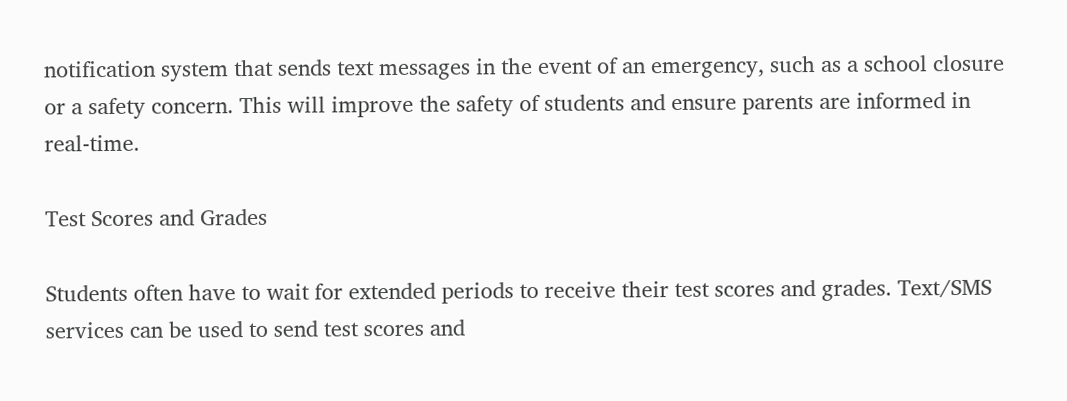notification system that sends text messages in the event of an emergency, such as a school closure or a safety concern. This will improve the safety of students and ensure parents are informed in real-time.

Test Scores and Grades

Students often have to wait for extended periods to receive their test scores and grades. Text/SMS services can be used to send test scores and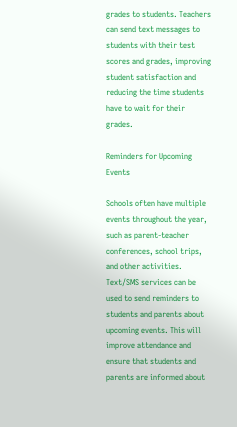grades to students. Teachers can send text messages to students with their test scores and grades, improving student satisfaction and reducing the time students have to wait for their grades.

Reminders for Upcoming Events

Schools often have multiple events throughout the year, such as parent-teacher conferences, school trips, and other activities. Text/SMS services can be used to send reminders to students and parents about upcoming events. This will improve attendance and ensure that students and parents are informed about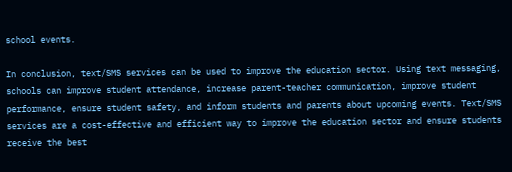school events.

In conclusion, text/SMS services can be used to improve the education sector. Using text messaging, schools can improve student attendance, increase parent-teacher communication, improve student performance, ensure student safety, and inform students and parents about upcoming events. Text/SMS services are a cost-effective and efficient way to improve the education sector and ensure students receive the best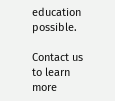education possible.

Contact us to learn more